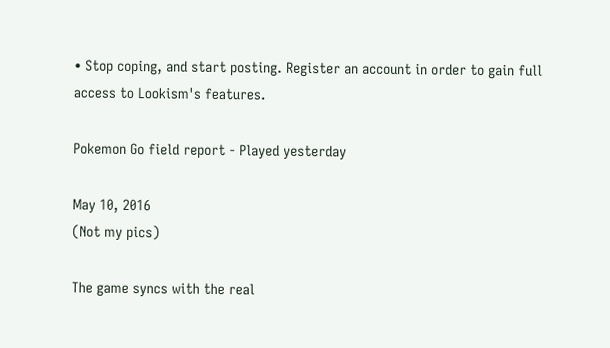• Stop coping, and start posting. Register an account in order to gain full access to Lookism's features.

Pokemon Go field report - Played yesterday

May 10, 2016
(Not my pics)

The game syncs with the real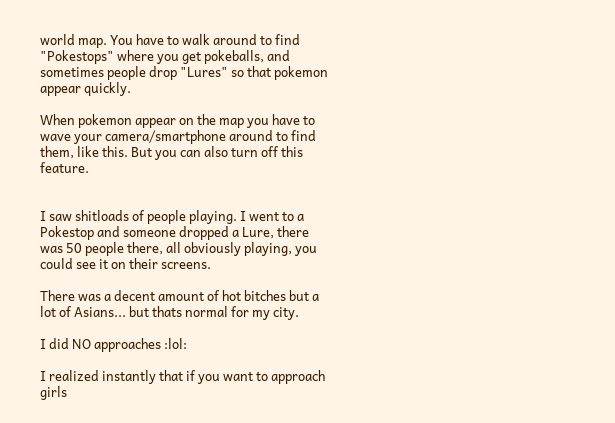world map. You have to walk around to find "Pokestops" where you get pokeballs, and sometimes people drop "Lures" so that pokemon appear quickly.

When pokemon appear on the map you have to wave your camera/smartphone around to find them, like this. But you can also turn off this feature.


I saw shitloads of people playing. I went to a Pokestop and someone dropped a Lure, there was 50 people there, all obviously playing, you could see it on their screens.

There was a decent amount of hot bitches but a lot of Asians... but thats normal for my city.

I did NO approaches :lol:

I realized instantly that if you want to approach girls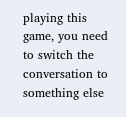playing this game, you need to switch the conversation to something else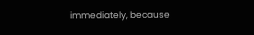immediately, because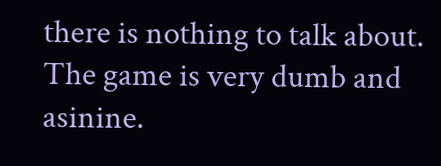there is nothing to talk about. The game is very dumb and asinine.